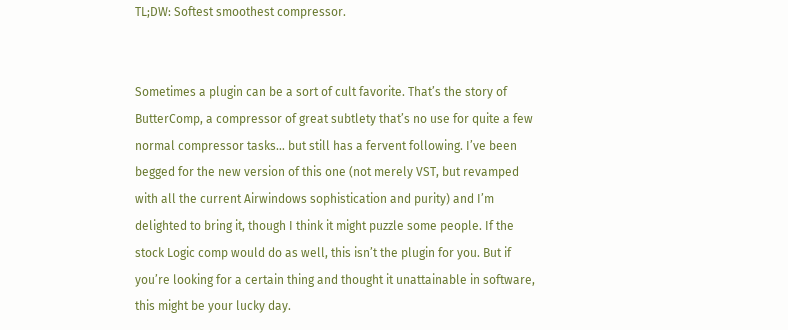TL;DW: Softest smoothest compressor.


Sometimes a plugin can be a sort of cult favorite. That’s the story of ButterComp, a compressor of great subtlety that’s no use for quite a few normal compressor tasks… but still has a fervent following. I’ve been begged for the new version of this one (not merely VST, but revamped with all the current Airwindows sophistication and purity) and I’m delighted to bring it, though I think it might puzzle some people. If the stock Logic comp would do as well, this isn’t the plugin for you. But if you’re looking for a certain thing and thought it unattainable in software, this might be your lucky day.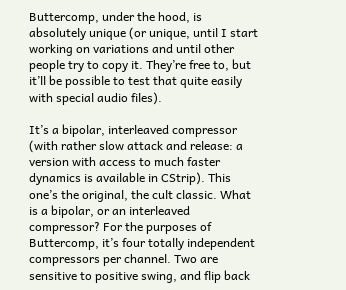Buttercomp, under the hood, is absolutely unique (or unique, until I start working on variations and until other people try to copy it. They’re free to, but it’ll be possible to test that quite easily with special audio files).

It’s a bipolar, interleaved compressor (with rather slow attack and release: a version with access to much faster dynamics is available in CStrip). This one’s the original, the cult classic. What is a bipolar, or an interleaved compressor? For the purposes of Buttercomp, it’s four totally independent compressors per channel. Two are sensitive to positive swing, and flip back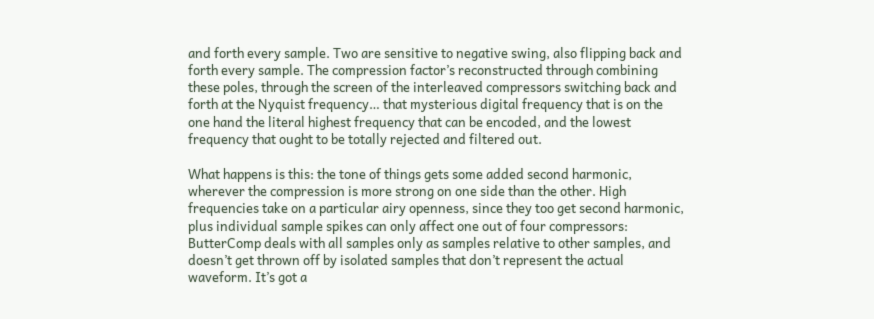and forth every sample. Two are sensitive to negative swing, also flipping back and forth every sample. The compression factor’s reconstructed through combining these poles, through the screen of the interleaved compressors switching back and forth at the Nyquist frequency… that mysterious digital frequency that is on the one hand the literal highest frequency that can be encoded, and the lowest frequency that ought to be totally rejected and filtered out.

What happens is this: the tone of things gets some added second harmonic, wherever the compression is more strong on one side than the other. High frequencies take on a particular airy openness, since they too get second harmonic, plus individual sample spikes can only affect one out of four compressors: ButterComp deals with all samples only as samples relative to other samples, and doesn’t get thrown off by isolated samples that don’t represent the actual waveform. It’s got a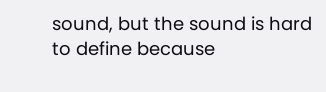sound, but the sound is hard to define because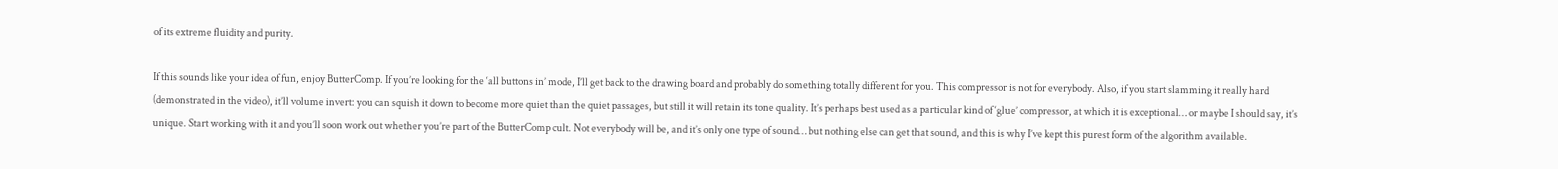of its extreme fluidity and purity.

If this sounds like your idea of fun, enjoy ButterComp. If you’re looking for the ‘all buttons in’ mode, I’ll get back to the drawing board and probably do something totally different for you. This compressor is not for everybody. Also, if you start slamming it really hard (demonstrated in the video), it’ll volume invert: you can squish it down to become more quiet than the quiet passages, but still it will retain its tone quality. It’s perhaps best used as a particular kind of ‘glue’ compressor, at which it is exceptional… or maybe I should say, it’s unique. Start working with it and you’ll soon work out whether you’re part of the ButterComp cult. Not everybody will be, and it’s only one type of sound… but nothing else can get that sound, and this is why I’ve kept this purest form of the algorithm available.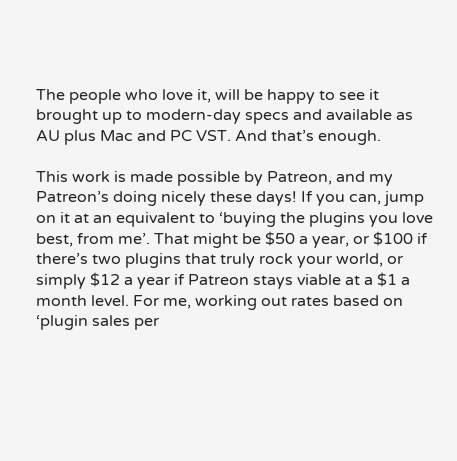The people who love it, will be happy to see it brought up to modern-day specs and available as AU plus Mac and PC VST. And that’s enough.

This work is made possible by Patreon, and my Patreon’s doing nicely these days! If you can, jump on it at an equivalent to ‘buying the plugins you love best, from me’. That might be $50 a year, or $100 if there’s two plugins that truly rock your world, or simply $12 a year if Patreon stays viable at a $1 a month level. For me, working out rates based on ‘plugin sales per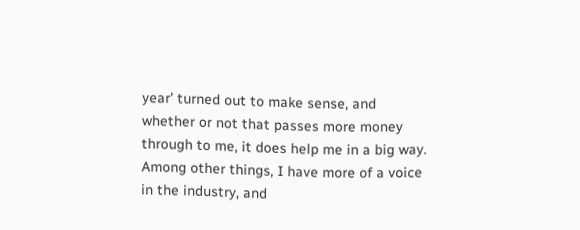year’ turned out to make sense, and whether or not that passes more money through to me, it does help me in a big way. Among other things, I have more of a voice in the industry, and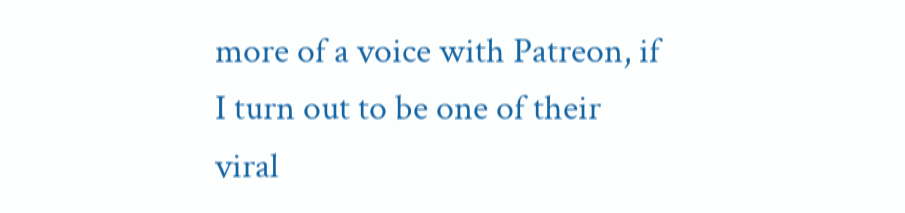more of a voice with Patreon, if I turn out to be one of their viral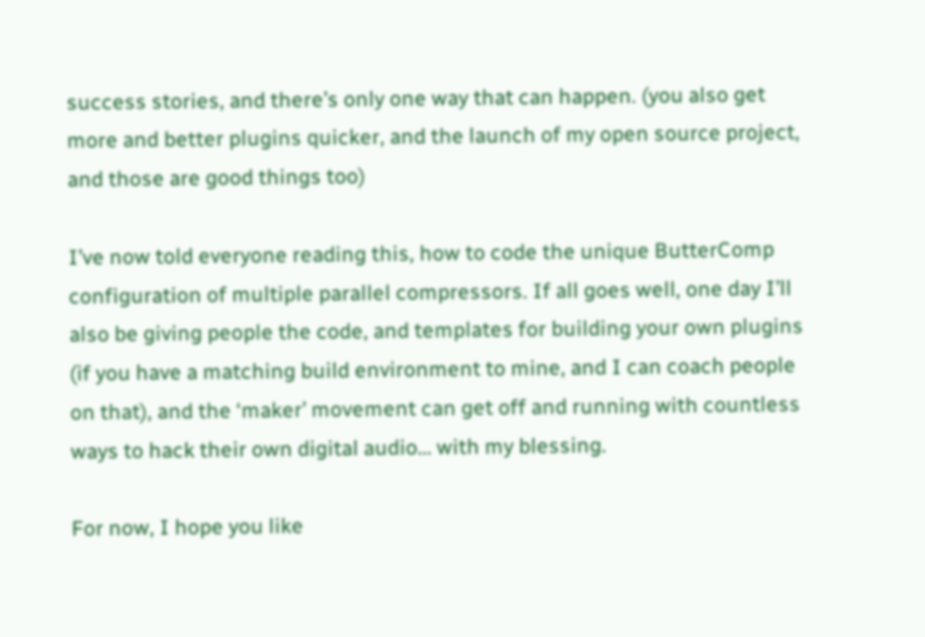success stories, and there’s only one way that can happen. (you also get more and better plugins quicker, and the launch of my open source project, and those are good things too)

I’ve now told everyone reading this, how to code the unique ButterComp configuration of multiple parallel compressors. If all goes well, one day I’ll also be giving people the code, and templates for building your own plugins (if you have a matching build environment to mine, and I can coach people on that), and the ‘maker’ movement can get off and running with countless ways to hack their own digital audio… with my blessing.

For now, I hope you like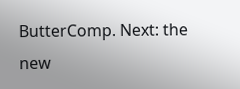ButterComp. Next: the new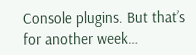Console plugins. But that’s for another week…